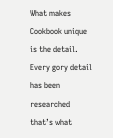What makes Cookbook unique is the detail. Every gory detail has been researched that’s what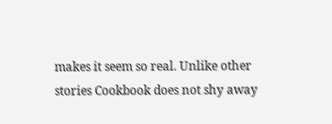makes it seem so real. Unlike other stories Cookbook does not shy away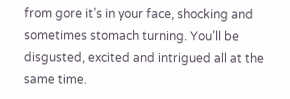from gore it’s in your face, shocking and sometimes stomach turning. You’ll be disgusted, excited and intrigued all at the same time.